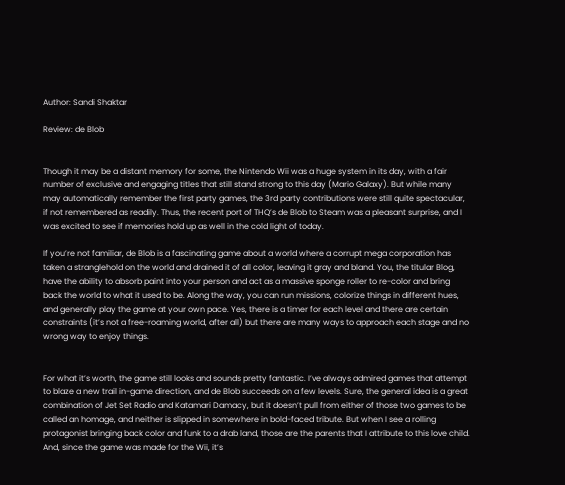Author: Sandi Shaktar

Review: de Blob


Though it may be a distant memory for some, the Nintendo Wii was a huge system in its day, with a fair number of exclusive and engaging titles that still stand strong to this day (Mario Galaxy). But while many may automatically remember the first party games, the 3rd party contributions were still quite spectacular, if not remembered as readily. Thus, the recent port of THQ’s de Blob to Steam was a pleasant surprise, and I was excited to see if memories hold up as well in the cold light of today.

If you’re not familiar, de Blob is a fascinating game about a world where a corrupt mega corporation has taken a stranglehold on the world and drained it of all color, leaving it gray and bland. You, the titular Blog, have the ability to absorb paint into your person and act as a massive sponge roller to re-color and bring back the world to what it used to be. Along the way, you can run missions, colorize things in different hues, and generally play the game at your own pace. Yes, there is a timer for each level and there are certain constraints (it’s not a free-roaming world, after all) but there are many ways to approach each stage and no wrong way to enjoy things.


For what it’s worth, the game still looks and sounds pretty fantastic. I’ve always admired games that attempt to blaze a new trail in-game direction, and de Blob succeeds on a few levels. Sure, the general idea is a great combination of Jet Set Radio and Katamari Damacy, but it doesn’t pull from either of those two games to be called an homage, and neither is slipped in somewhere in bold-faced tribute. But when I see a rolling protagonist bringing back color and funk to a drab land, those are the parents that I attribute to this love child. And, since the game was made for the Wii, it’s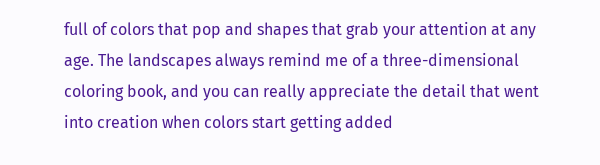full of colors that pop and shapes that grab your attention at any age. The landscapes always remind me of a three-dimensional coloring book, and you can really appreciate the detail that went into creation when colors start getting added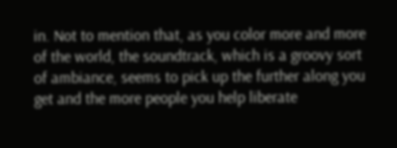in. Not to mention that, as you color more and more of the world, the soundtrack, which is a groovy sort of ambiance, seems to pick up the further along you get and the more people you help liberate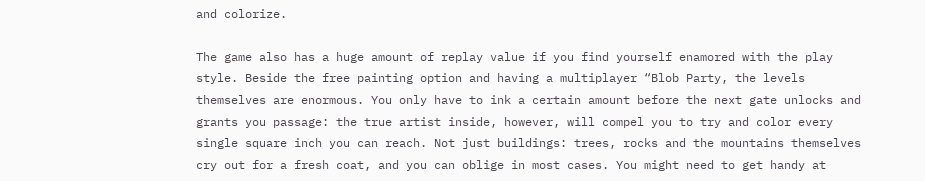and colorize.

The game also has a huge amount of replay value if you find yourself enamored with the play style. Beside the free painting option and having a multiplayer “Blob Party, the levels themselves are enormous. You only have to ink a certain amount before the next gate unlocks and grants you passage: the true artist inside, however, will compel you to try and color every single square inch you can reach. Not just buildings: trees, rocks and the mountains themselves cry out for a fresh coat, and you can oblige in most cases. You might need to get handy at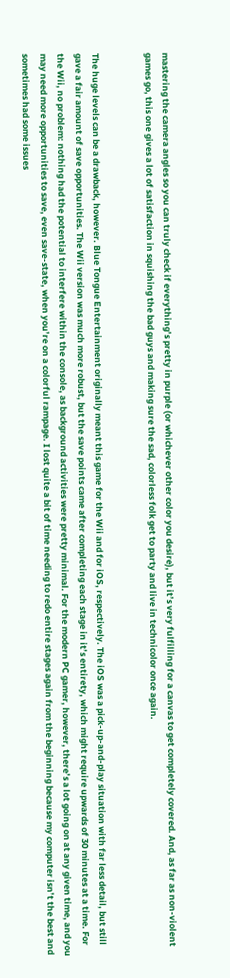mastering the camera angles so you can truly check if everything’s pretty in purple (or whichever other color you desire), but it’s very fulfilling for a canvas to get completely covered. And, as far as non-violent games go, this one gives a lot of satisfaction in squishing the bad guys and making sure the sad, colorless folk get to party and live in technicolor once again.


The huge levels can be a drawback, however. Blue Tongue Entertainment originally meant this game for the Wii and for iOS, respectively. The iOS was a pick-up-and-play situation with far less detail, but still gave a fair amount of save opportunities. The Wii version was much more robust, but the save points came after completing each stage in it’s entirety, which might require upwards of 30 minutes at a time. For the Wii, no problem: nothing had the potential to interfere within the console, as background activities were pretty minimal. For the modern PC gamer, however, there’s a lot going on at any given time, and you may need more opportunities to save, even save-state, when you’re on a colorful rampage. I lost quite a bit of time needing to redo entire stages again from the beginning because my computer isn’t the best and sometimes had some issues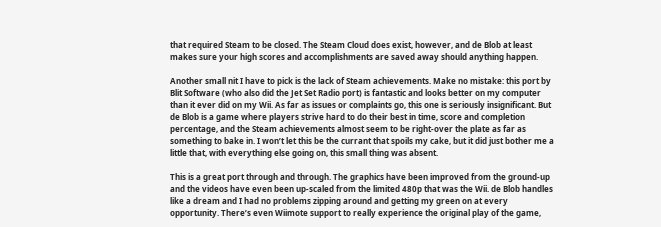that required Steam to be closed. The Steam Cloud does exist, however, and de Blob at least makes sure your high scores and accomplishments are saved away should anything happen.

Another small nit I have to pick is the lack of Steam achievements. Make no mistake: this port by Blit Software (who also did the Jet Set Radio port) is fantastic and looks better on my computer than it ever did on my Wii. As far as issues or complaints go, this one is seriously insignificant. But de Blob is a game where players strive hard to do their best in time, score and completion percentage, and the Steam achievements almost seem to be right-over the plate as far as something to bake in. I won’t let this be the currant that spoils my cake, but it did just bother me a little that, with everything else going on, this small thing was absent.

This is a great port through and through. The graphics have been improved from the ground-up and the videos have even been up-scaled from the limited 480p that was the Wii. de Blob handles like a dream and I had no problems zipping around and getting my green on at every opportunity. There’s even Wiimote support to really experience the original play of the game,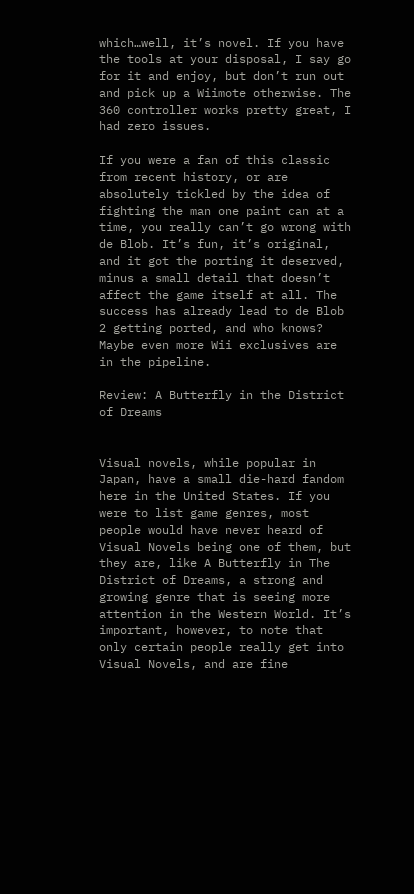which…well, it’s novel. If you have the tools at your disposal, I say go for it and enjoy, but don’t run out and pick up a Wiimote otherwise. The 360 controller works pretty great, I had zero issues.

If you were a fan of this classic from recent history, or are absolutely tickled by the idea of fighting the man one paint can at a time, you really can’t go wrong with de Blob. It’s fun, it’s original, and it got the porting it deserved, minus a small detail that doesn’t affect the game itself at all. The success has already lead to de Blob 2 getting ported, and who knows? Maybe even more Wii exclusives are in the pipeline.

Review: A Butterfly in the District of Dreams


Visual novels, while popular in Japan, have a small die-hard fandom here in the United States. If you were to list game genres, most people would have never heard of Visual Novels being one of them, but they are, like A Butterfly in The District of Dreams, a strong and growing genre that is seeing more attention in the Western World. It’s important, however, to note that only certain people really get into Visual Novels, and are fine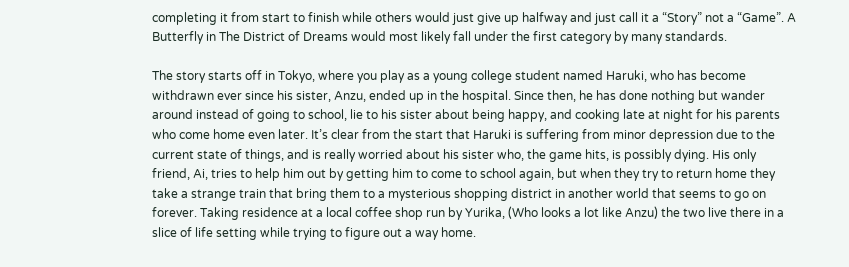completing it from start to finish while others would just give up halfway and just call it a “Story” not a “Game”. A Butterfly in The District of Dreams would most likely fall under the first category by many standards.

The story starts off in Tokyo, where you play as a young college student named Haruki, who has become withdrawn ever since his sister, Anzu, ended up in the hospital. Since then, he has done nothing but wander around instead of going to school, lie to his sister about being happy, and cooking late at night for his parents who come home even later. It’s clear from the start that Haruki is suffering from minor depression due to the current state of things, and is really worried about his sister who, the game hits, is possibly dying. His only friend, Ai, tries to help him out by getting him to come to school again, but when they try to return home they take a strange train that bring them to a mysterious shopping district in another world that seems to go on forever. Taking residence at a local coffee shop run by Yurika, (Who looks a lot like Anzu) the two live there in a slice of life setting while trying to figure out a way home.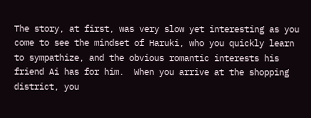The story, at first, was very slow yet interesting as you come to see the mindset of Haruki, who you quickly learn to sympathize, and the obvious romantic interests his friend Ai has for him.  When you arrive at the shopping district, you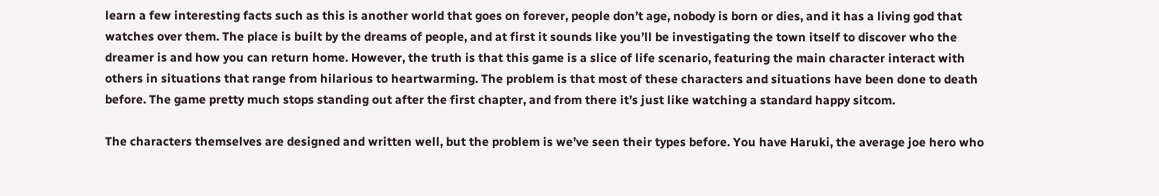learn a few interesting facts such as this is another world that goes on forever, people don’t age, nobody is born or dies, and it has a living god that watches over them. The place is built by the dreams of people, and at first it sounds like you’ll be investigating the town itself to discover who the dreamer is and how you can return home. However, the truth is that this game is a slice of life scenario, featuring the main character interact with others in situations that range from hilarious to heartwarming. The problem is that most of these characters and situations have been done to death before. The game pretty much stops standing out after the first chapter, and from there it’s just like watching a standard happy sitcom.

The characters themselves are designed and written well, but the problem is we’ve seen their types before. You have Haruki, the average joe hero who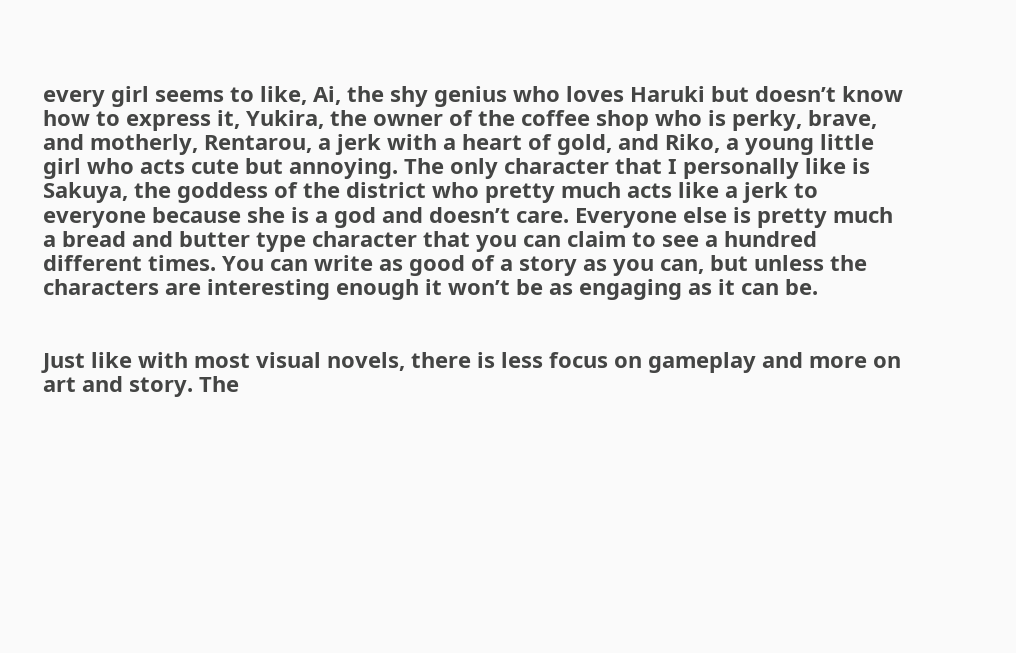every girl seems to like, Ai, the shy genius who loves Haruki but doesn’t know how to express it, Yukira, the owner of the coffee shop who is perky, brave, and motherly, Rentarou, a jerk with a heart of gold, and Riko, a young little girl who acts cute but annoying. The only character that I personally like is Sakuya, the goddess of the district who pretty much acts like a jerk to everyone because she is a god and doesn’t care. Everyone else is pretty much a bread and butter type character that you can claim to see a hundred different times. You can write as good of a story as you can, but unless the characters are interesting enough it won’t be as engaging as it can be.


Just like with most visual novels, there is less focus on gameplay and more on art and story. The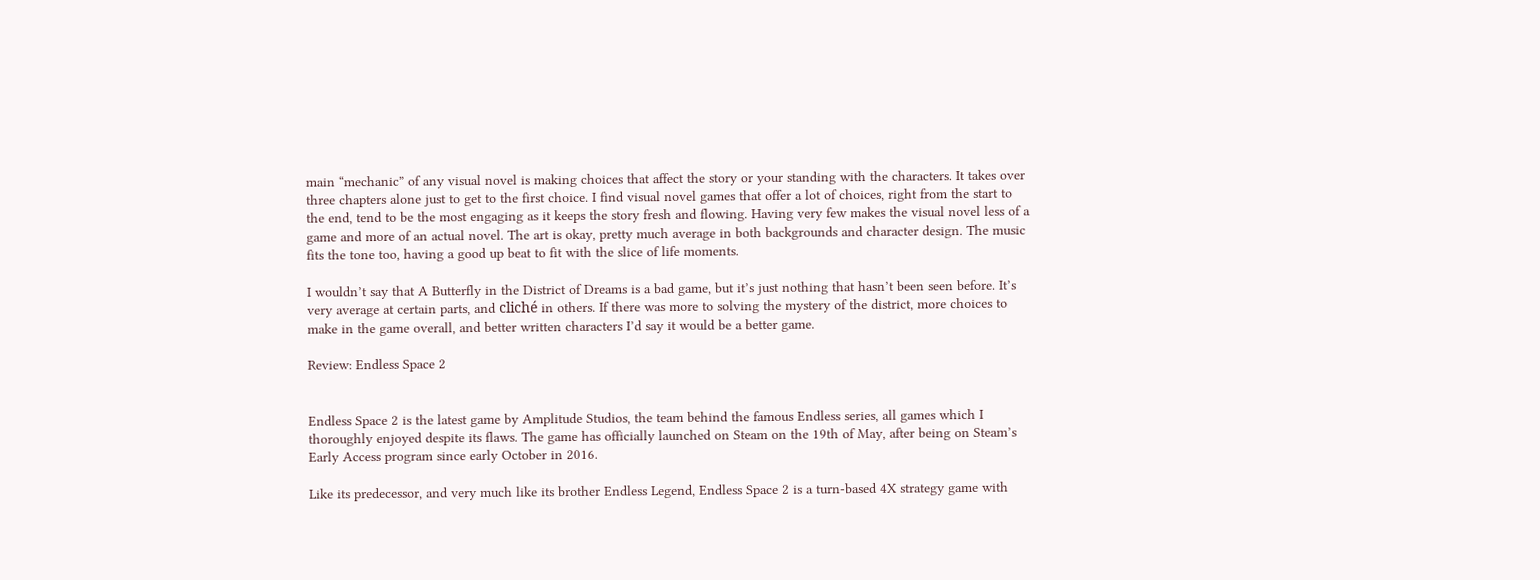main “mechanic” of any visual novel is making choices that affect the story or your standing with the characters. It takes over three chapters alone just to get to the first choice. I find visual novel games that offer a lot of choices, right from the start to the end, tend to be the most engaging as it keeps the story fresh and flowing. Having very few makes the visual novel less of a game and more of an actual novel. The art is okay, pretty much average in both backgrounds and character design. The music fits the tone too, having a good up beat to fit with the slice of life moments.

I wouldn’t say that A Butterfly in the District of Dreams is a bad game, but it’s just nothing that hasn’t been seen before. It’s very average at certain parts, and cliché in others. If there was more to solving the mystery of the district, more choices to make in the game overall, and better written characters I’d say it would be a better game.

Review: Endless Space 2


Endless Space 2 is the latest game by Amplitude Studios, the team behind the famous Endless series, all games which I thoroughly enjoyed despite its flaws. The game has officially launched on Steam on the 19th of May, after being on Steam’s Early Access program since early October in 2016.

Like its predecessor, and very much like its brother Endless Legend, Endless Space 2 is a turn-based 4X strategy game with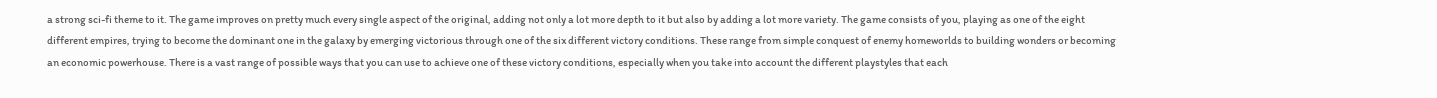a strong sci-fi theme to it. The game improves on pretty much every single aspect of the original, adding not only a lot more depth to it but also by adding a lot more variety. The game consists of you, playing as one of the eight different empires, trying to become the dominant one in the galaxy by emerging victorious through one of the six different victory conditions. These range from simple conquest of enemy homeworlds to building wonders or becoming an economic powerhouse. There is a vast range of possible ways that you can use to achieve one of these victory conditions, especially when you take into account the different playstyles that each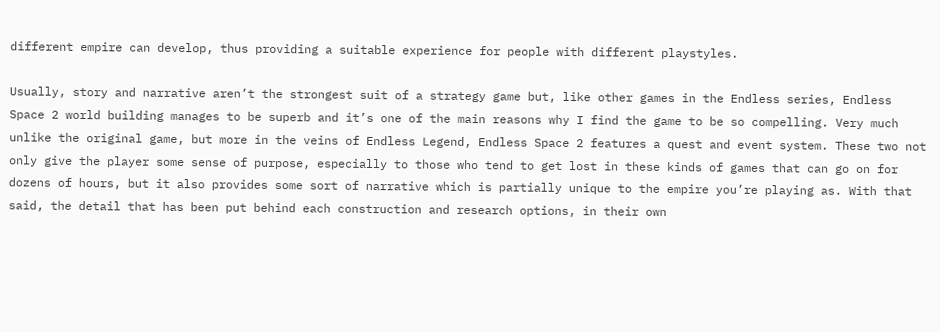different empire can develop, thus providing a suitable experience for people with different playstyles.

Usually, story and narrative aren’t the strongest suit of a strategy game but, like other games in the Endless series, Endless Space 2 world building manages to be superb and it’s one of the main reasons why I find the game to be so compelling. Very much unlike the original game, but more in the veins of Endless Legend, Endless Space 2 features a quest and event system. These two not only give the player some sense of purpose, especially to those who tend to get lost in these kinds of games that can go on for dozens of hours, but it also provides some sort of narrative which is partially unique to the empire you’re playing as. With that said, the detail that has been put behind each construction and research options, in their own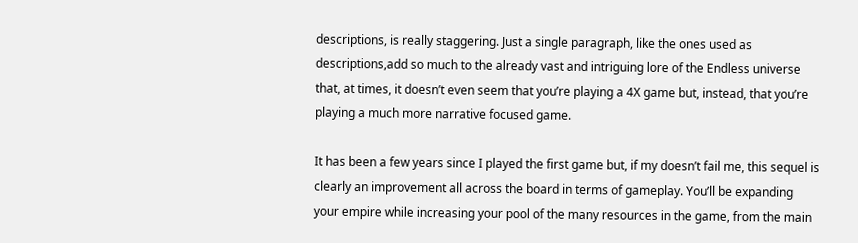descriptions, is really staggering. Just a single paragraph, like the ones used as descriptions,add so much to the already vast and intriguing lore of the Endless universe that, at times, it doesn’t even seem that you’re playing a 4X game but, instead, that you’re playing a much more narrative focused game.

It has been a few years since I played the first game but, if my doesn’t fail me, this sequel is clearly an improvement all across the board in terms of gameplay. You’ll be expanding your empire while increasing your pool of the many resources in the game, from the main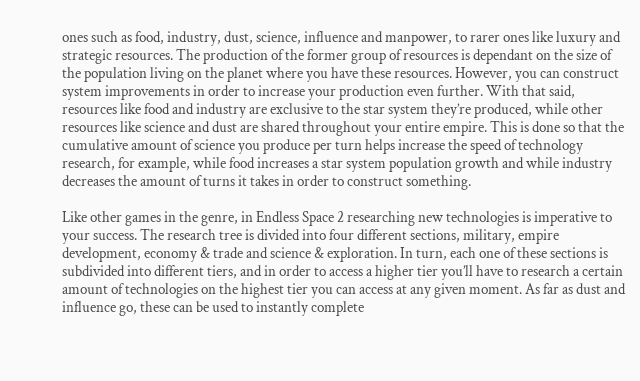ones such as food, industry, dust, science, influence and manpower, to rarer ones like luxury and strategic resources. The production of the former group of resources is dependant on the size of the population living on the planet where you have these resources. However, you can construct system improvements in order to increase your production even further. With that said, resources like food and industry are exclusive to the star system they’re produced, while other resources like science and dust are shared throughout your entire empire. This is done so that the cumulative amount of science you produce per turn helps increase the speed of technology research, for example, while food increases a star system population growth and while industry decreases the amount of turns it takes in order to construct something.

Like other games in the genre, in Endless Space 2 researching new technologies is imperative to your success. The research tree is divided into four different sections, military, empire development, economy & trade and science & exploration. In turn, each one of these sections is subdivided into different tiers, and in order to access a higher tier you’ll have to research a certain amount of technologies on the highest tier you can access at any given moment. As far as dust and influence go, these can be used to instantly complete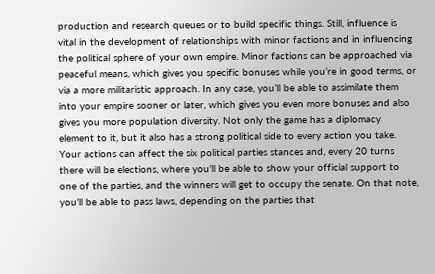production and research queues or to build specific things. Still, influence is vital in the development of relationships with minor factions and in influencing the political sphere of your own empire. Minor factions can be approached via peaceful means, which gives you specific bonuses while you’re in good terms, or via a more militaristic approach. In any case, you’ll be able to assimilate them into your empire sooner or later, which gives you even more bonuses and also gives you more population diversity. Not only the game has a diplomacy element to it, but it also has a strong political side to every action you take. Your actions can affect the six political parties stances and, every 20 turns there will be elections, where you’ll be able to show your official support to one of the parties, and the winners will get to occupy the senate. On that note, you’ll be able to pass laws, depending on the parties that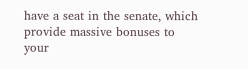have a seat in the senate, which provide massive bonuses to your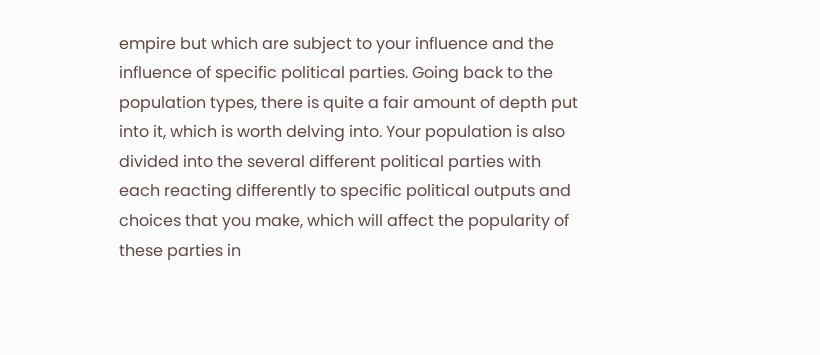empire but which are subject to your influence and the influence of specific political parties. Going back to the population types, there is quite a fair amount of depth put into it, which is worth delving into. Your population is also divided into the several different political parties with each reacting differently to specific political outputs and choices that you make, which will affect the popularity of these parties in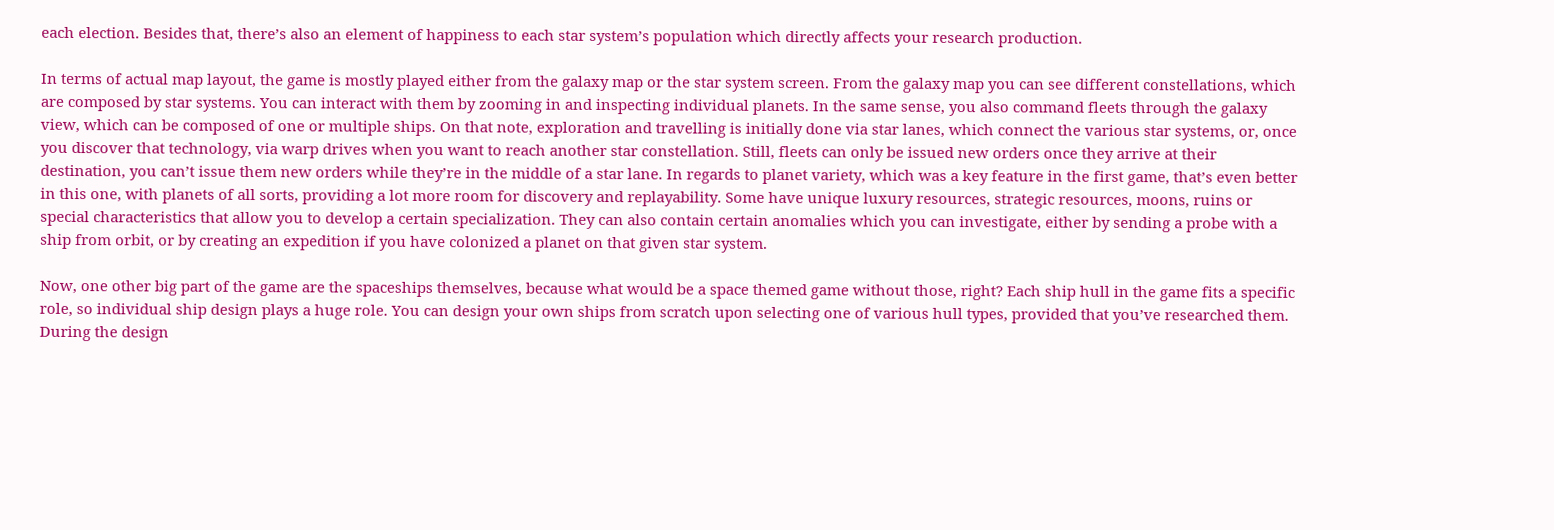each election. Besides that, there’s also an element of happiness to each star system’s population which directly affects your research production.

In terms of actual map layout, the game is mostly played either from the galaxy map or the star system screen. From the galaxy map you can see different constellations, which are composed by star systems. You can interact with them by zooming in and inspecting individual planets. In the same sense, you also command fleets through the galaxy view, which can be composed of one or multiple ships. On that note, exploration and travelling is initially done via star lanes, which connect the various star systems, or, once you discover that technology, via warp drives when you want to reach another star constellation. Still, fleets can only be issued new orders once they arrive at their destination, you can’t issue them new orders while they’re in the middle of a star lane. In regards to planet variety, which was a key feature in the first game, that’s even better in this one, with planets of all sorts, providing a lot more room for discovery and replayability. Some have unique luxury resources, strategic resources, moons, ruins or special characteristics that allow you to develop a certain specialization. They can also contain certain anomalies which you can investigate, either by sending a probe with a ship from orbit, or by creating an expedition if you have colonized a planet on that given star system.

Now, one other big part of the game are the spaceships themselves, because what would be a space themed game without those, right? Each ship hull in the game fits a specific role, so individual ship design plays a huge role. You can design your own ships from scratch upon selecting one of various hull types, provided that you’ve researched them. During the design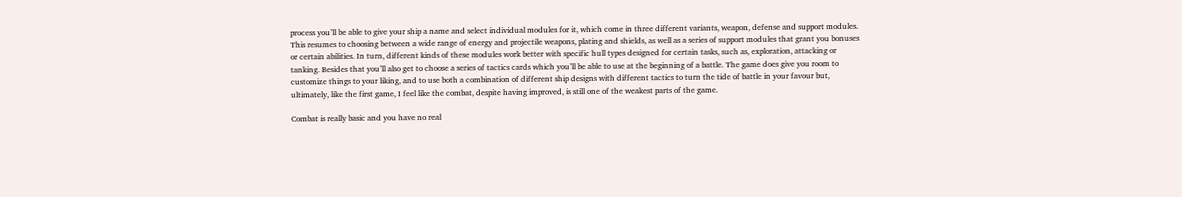process you’ll be able to give your ship a name and select individual modules for it, which come in three different variants, weapon, defense and support modules. This resumes to choosing between a wide range of energy and projectile weapons, plating and shields, as well as a series of support modules that grant you bonuses or certain abilities. In turn, different kinds of these modules work better with specific hull types designed for certain tasks, such as, exploration, attacking or tanking. Besides that you’ll also get to choose a series of tactics cards which you’ll be able to use at the beginning of a battle. The game does give you room to customize things to your liking, and to use both a combination of different ship designs with different tactics to turn the tide of battle in your favour but, ultimately, like the first game, I feel like the combat, despite having improved, is still one of the weakest parts of the game.

Combat is really basic and you have no real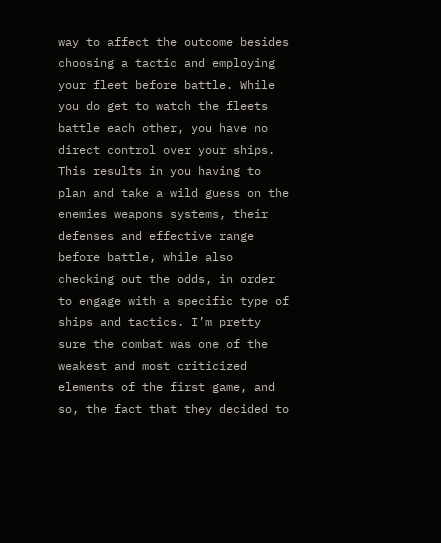way to affect the outcome besides choosing a tactic and employing your fleet before battle. While you do get to watch the fleets battle each other, you have no direct control over your ships. This results in you having to plan and take a wild guess on the enemies weapons systems, their defenses and effective range before battle, while also checking out the odds, in order to engage with a specific type of ships and tactics. I’m pretty sure the combat was one of the weakest and most criticized elements of the first game, and so, the fact that they decided to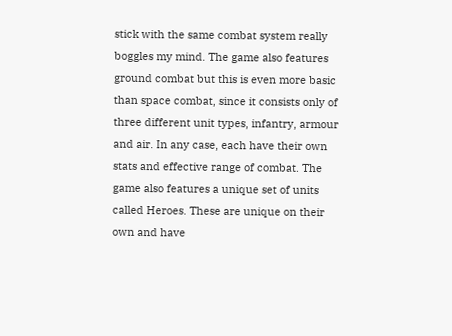stick with the same combat system really boggles my mind. The game also features ground combat but this is even more basic than space combat, since it consists only of three different unit types, infantry, armour and air. In any case, each have their own stats and effective range of combat. The game also features a unique set of units called Heroes. These are unique on their own and have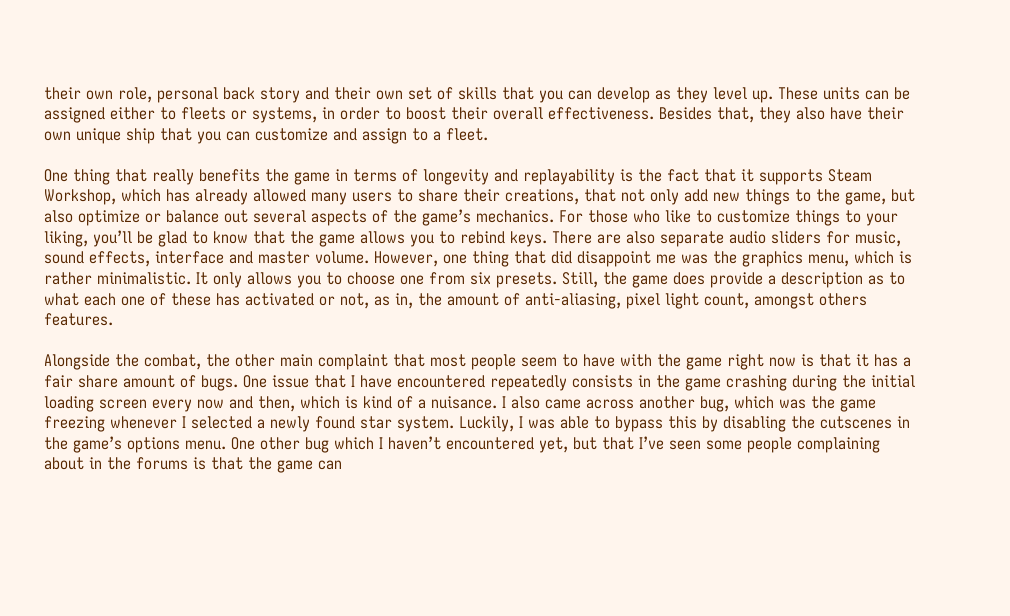their own role, personal back story and their own set of skills that you can develop as they level up. These units can be assigned either to fleets or systems, in order to boost their overall effectiveness. Besides that, they also have their own unique ship that you can customize and assign to a fleet.

One thing that really benefits the game in terms of longevity and replayability is the fact that it supports Steam Workshop, which has already allowed many users to share their creations, that not only add new things to the game, but also optimize or balance out several aspects of the game’s mechanics. For those who like to customize things to your liking, you’ll be glad to know that the game allows you to rebind keys. There are also separate audio sliders for music, sound effects, interface and master volume. However, one thing that did disappoint me was the graphics menu, which is rather minimalistic. It only allows you to choose one from six presets. Still, the game does provide a description as to what each one of these has activated or not, as in, the amount of anti-aliasing, pixel light count, amongst others features.

Alongside the combat, the other main complaint that most people seem to have with the game right now is that it has a fair share amount of bugs. One issue that I have encountered repeatedly consists in the game crashing during the initial loading screen every now and then, which is kind of a nuisance. I also came across another bug, which was the game freezing whenever I selected a newly found star system. Luckily, I was able to bypass this by disabling the cutscenes in the game’s options menu. One other bug which I haven’t encountered yet, but that I’ve seen some people complaining about in the forums is that the game can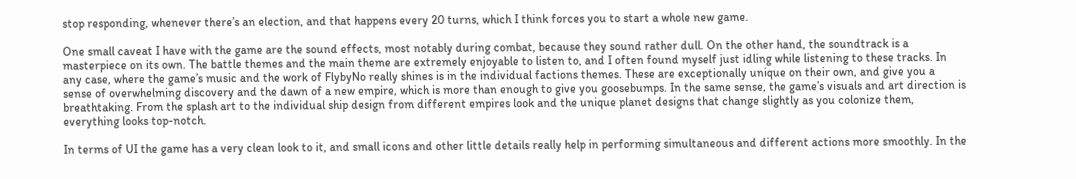stop responding, whenever there’s an election, and that happens every 20 turns, which I think forces you to start a whole new game.

One small caveat I have with the game are the sound effects, most notably during combat, because they sound rather dull. On the other hand, the soundtrack is a masterpiece on its own. The battle themes and the main theme are extremely enjoyable to listen to, and I often found myself just idling while listening to these tracks. In any case, where the game’s music and the work of FlybyNo really shines is in the individual factions themes. These are exceptionally unique on their own, and give you a sense of overwhelming discovery and the dawn of a new empire, which is more than enough to give you goosebumps. In the same sense, the game’s visuals and art direction is breathtaking. From the splash art to the individual ship design from different empires look and the unique planet designs that change slightly as you colonize them, everything looks top-notch.

In terms of UI the game has a very clean look to it, and small icons and other little details really help in performing simultaneous and different actions more smoothly. In the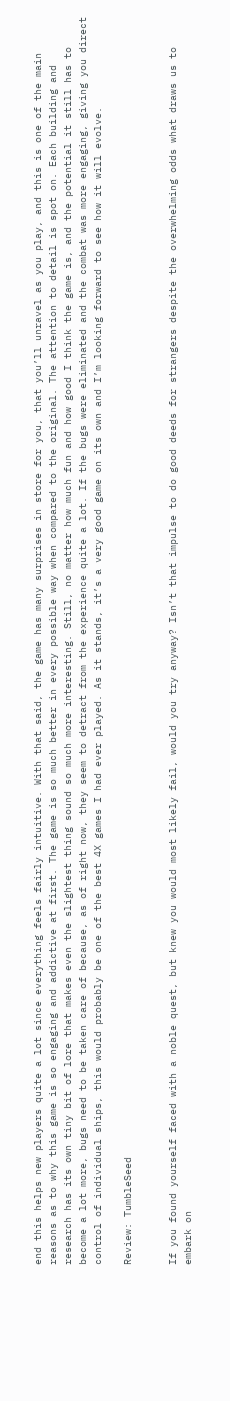end this helps new players quite a lot since everything feels fairly intuitive. With that said, the game has many surprises in store for you, that you’ll unravel as you play, and this is one of the main reasons as to why this game is so engaging and addictive at first. The game is so much better in every possible way when compared to the original. The attention to detail is spot on. Each building and research has its own tiny bit of lore that makes even the slightest thing sound so much more interesting. Still, no matter how much fun and how good I think the game is, and the potential it still has to become a lot more, bugs need to be taken care of because, as of right now, they seem to detract from the experience quite a lot. If the bugs were eliminated and the combat was more engaging, giving you direct control of individual ships, this would probably be one of the best 4X games I had ever played. As it stands, it’s a very good game on its own and I’m looking forward to see how it will evolve.

Review: TumbleSeed


If you found yourself faced with a noble quest, but knew you would most likely fail, would you try anyway? Isn’t that impulse to do good deeds for strangers despite the overwhelming odds what draws us to embark on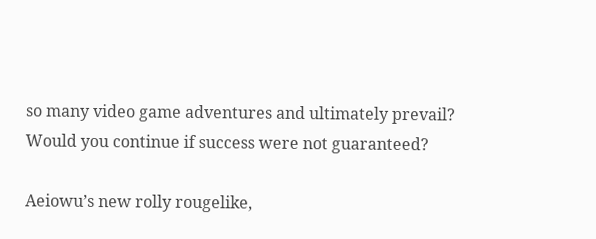so many video game adventures and ultimately prevail? Would you continue if success were not guaranteed?

Aeiowu’s new rolly rougelike,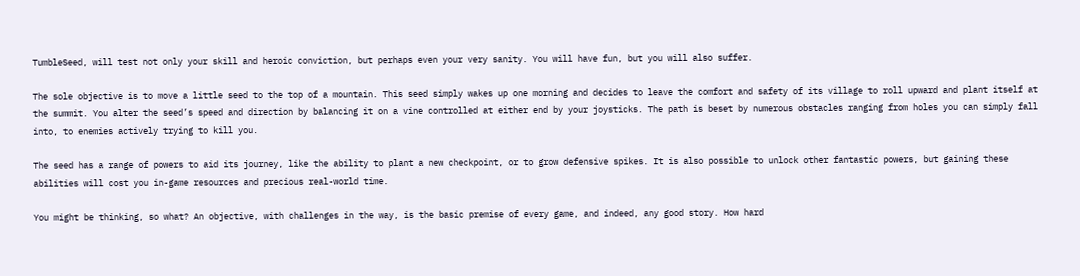TumbleSeed, will test not only your skill and heroic conviction, but perhaps even your very sanity. You will have fun, but you will also suffer.

The sole objective is to move a little seed to the top of a mountain. This seed simply wakes up one morning and decides to leave the comfort and safety of its village to roll upward and plant itself at the summit. You alter the seed’s speed and direction by balancing it on a vine controlled at either end by your joysticks. The path is beset by numerous obstacles ranging from holes you can simply fall into, to enemies actively trying to kill you.

The seed has a range of powers to aid its journey, like the ability to plant a new checkpoint, or to grow defensive spikes. It is also possible to unlock other fantastic powers, but gaining these abilities will cost you in-game resources and precious real-world time.

You might be thinking, so what? An objective, with challenges in the way, is the basic premise of every game, and indeed, any good story. How hard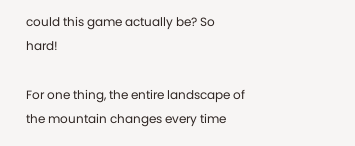could this game actually be? So hard!

For one thing, the entire landscape of the mountain changes every time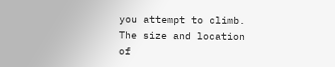you attempt to climb. The size and location of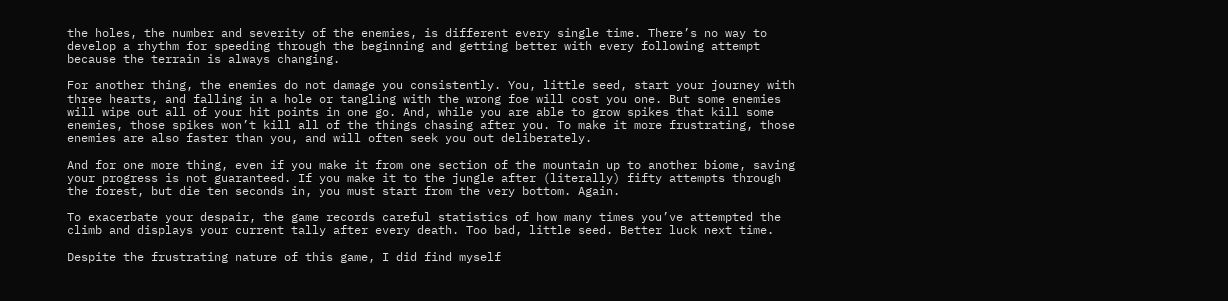the holes, the number and severity of the enemies, is different every single time. There’s no way to develop a rhythm for speeding through the beginning and getting better with every following attempt because the terrain is always changing.

For another thing, the enemies do not damage you consistently. You, little seed, start your journey with three hearts, and falling in a hole or tangling with the wrong foe will cost you one. But some enemies will wipe out all of your hit points in one go. And, while you are able to grow spikes that kill some enemies, those spikes won’t kill all of the things chasing after you. To make it more frustrating, those enemies are also faster than you, and will often seek you out deliberately.

And for one more thing, even if you make it from one section of the mountain up to another biome, saving your progress is not guaranteed. If you make it to the jungle after (literally) fifty attempts through the forest, but die ten seconds in, you must start from the very bottom. Again.

To exacerbate your despair, the game records careful statistics of how many times you’ve attempted the climb and displays your current tally after every death. Too bad, little seed. Better luck next time.

Despite the frustrating nature of this game, I did find myself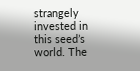strangely invested in this seed’s world. The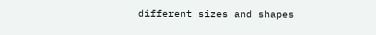different sizes and shapes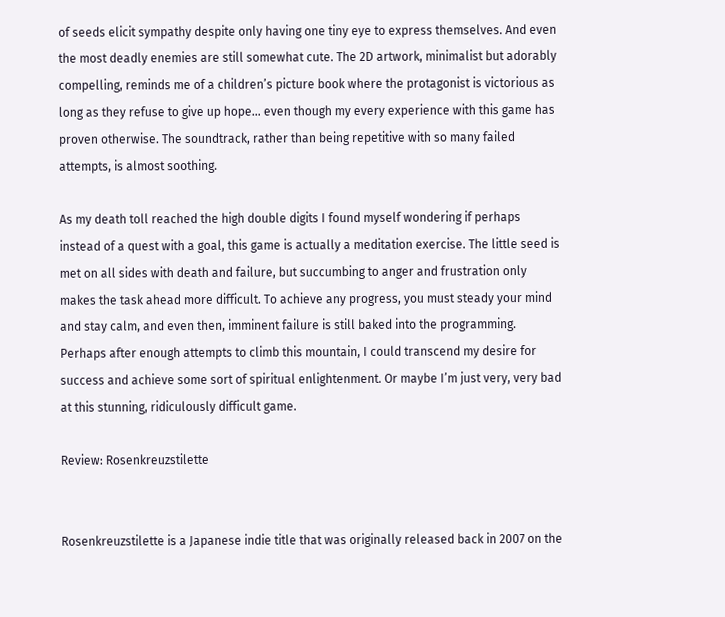of seeds elicit sympathy despite only having one tiny eye to express themselves. And even the most deadly enemies are still somewhat cute. The 2D artwork, minimalist but adorably compelling, reminds me of a children’s picture book where the protagonist is victorious as long as they refuse to give up hope… even though my every experience with this game has proven otherwise. The soundtrack, rather than being repetitive with so many failed attempts, is almost soothing.

As my death toll reached the high double digits I found myself wondering if perhaps instead of a quest with a goal, this game is actually a meditation exercise. The little seed is met on all sides with death and failure, but succumbing to anger and frustration only makes the task ahead more difficult. To achieve any progress, you must steady your mind and stay calm, and even then, imminent failure is still baked into the programming. Perhaps after enough attempts to climb this mountain, I could transcend my desire for success and achieve some sort of spiritual enlightenment. Or maybe I’m just very, very bad at this stunning, ridiculously difficult game.

Review: Rosenkreuzstilette


Rosenkreuzstilette is a Japanese indie title that was originally released back in 2007 on the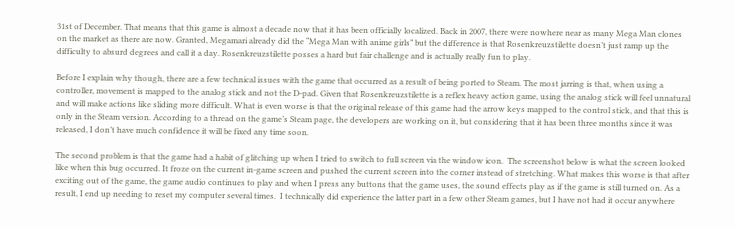31st of December. That means that this game is almost a decade now that it has been officially localized. Back in 2007, there were nowhere near as many Mega Man clones on the market as there are now. Granted, Megamari already did the “Mega Man with anime girls” but the difference is that Rosenkreuzstilette doesn’t just ramp up the difficulty to absurd degrees and call it a day. Rosenkreuzstilette posses a hard but fair challenge and is actually really fun to play.

Before I explain why though, there are a few technical issues with the game that occurred as a result of being ported to Steam. The most jarring is that, when using a controller, movement is mapped to the analog stick and not the D-pad. Given that Rosenkreuzstilette is a reflex heavy action game, using the analog stick will feel unnatural and will make actions like sliding more difficult. What is even worse is that the original release of this game had the arrow keys mapped to the control stick, and that this is only in the Steam version. According to a thread on the game’s Steam page, the developers are working on it, but considering that it has been three months since it was released, I don’t have much confidence it will be fixed any time soon.

The second problem is that the game had a habit of glitching up when I tried to switch to full screen via the window icon.  The screenshot below is what the screen looked like when this bug occurred. It froze on the current in-game screen and pushed the current screen into the corner instead of stretching. What makes this worse is that after exciting out of the game, the game audio continues to play and when I press any buttons that the game uses, the sound effects play as if the game is still turned on. As a result, I end up needing to reset my computer several times.  I technically did experience the latter part in a few other Steam games, but I have not had it occur anywhere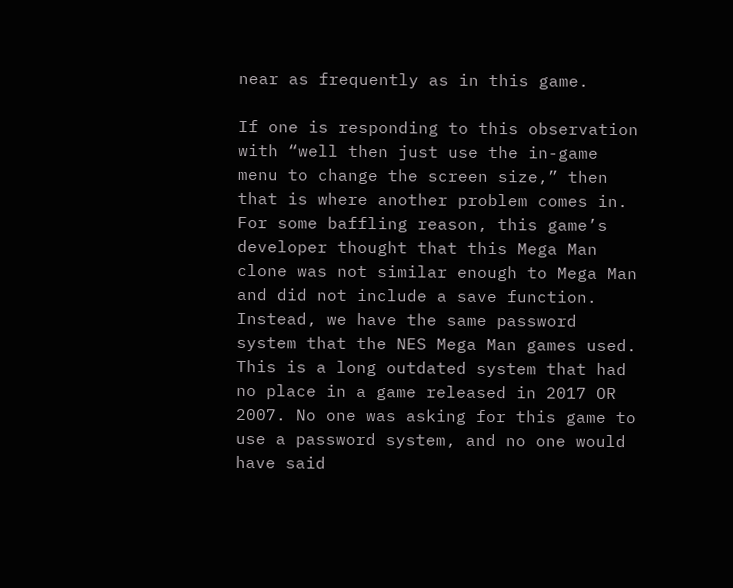near as frequently as in this game.

If one is responding to this observation with “well then just use the in-game menu to change the screen size,” then that is where another problem comes in. For some baffling reason, this game’s developer thought that this Mega Man clone was not similar enough to Mega Man and did not include a save function. Instead, we have the same password system that the NES Mega Man games used. This is a long outdated system that had no place in a game released in 2017 OR 2007. No one was asking for this game to use a password system, and no one would have said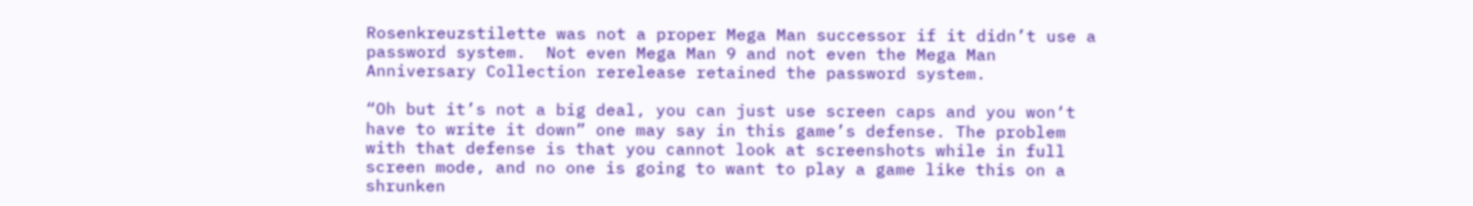Rosenkreuzstilette was not a proper Mega Man successor if it didn’t use a password system.  Not even Mega Man 9 and not even the Mega Man Anniversary Collection rerelease retained the password system.

“Oh but it’s not a big deal, you can just use screen caps and you won‘t have to write it down” one may say in this game’s defense. The problem with that defense is that you cannot look at screenshots while in full screen mode, and no one is going to want to play a game like this on a shrunken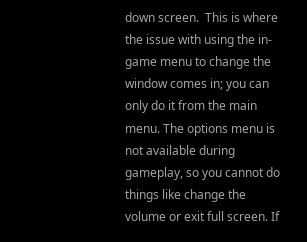down screen.  This is where the issue with using the in-game menu to change the window comes in; you can only do it from the main menu. The options menu is not available during gameplay, so you cannot do things like change the volume or exit full screen. If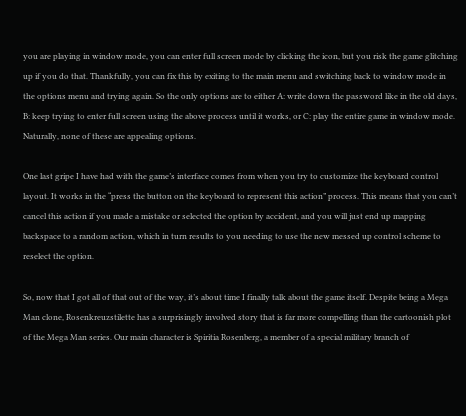you are playing in window mode, you can enter full screen mode by clicking the icon, but you risk the game glitching up if you do that. Thankfully, you can fix this by exiting to the main menu and switching back to window mode in the options menu and trying again. So the only options are to either A: write down the password like in the old days, B: keep trying to enter full screen using the above process until it works, or C: play the entire game in window mode. Naturally, none of these are appealing options.

One last gripe I have had with the game’s interface comes from when you try to customize the keyboard control layout. It works in the “press the button on the keyboard to represent this action” process. This means that you can’t cancel this action if you made a mistake or selected the option by accident, and you will just end up mapping backspace to a random action, which in turn results to you needing to use the new messed up control scheme to reselect the option.

So, now that I got all of that out of the way, it’s about time I finally talk about the game itself. Despite being a Mega Man clone, Rosenkreuzstilette has a surprisingly involved story that is far more compelling than the cartoonish plot of the Mega Man series. Our main character is Spiritia Rosenberg, a member of a special military branch of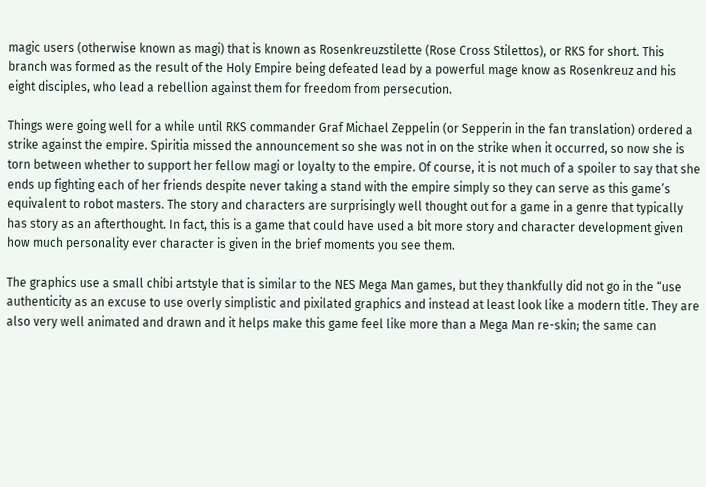magic users (otherwise known as magi) that is known as Rosenkreuzstilette (Rose Cross Stilettos), or RKS for short. This branch was formed as the result of the Holy Empire being defeated lead by a powerful mage know as Rosenkreuz and his eight disciples, who lead a rebellion against them for freedom from persecution.

Things were going well for a while until RKS commander Graf Michael Zeppelin (or Sepperin in the fan translation) ordered a strike against the empire. Spiritia missed the announcement so she was not in on the strike when it occurred, so now she is torn between whether to support her fellow magi or loyalty to the empire. Of course, it is not much of a spoiler to say that she ends up fighting each of her friends despite never taking a stand with the empire simply so they can serve as this game’s equivalent to robot masters. The story and characters are surprisingly well thought out for a game in a genre that typically has story as an afterthought. In fact, this is a game that could have used a bit more story and character development given how much personality ever character is given in the brief moments you see them.

The graphics use a small chibi artstyle that is similar to the NES Mega Man games, but they thankfully did not go in the “use authenticity as an excuse to use overly simplistic and pixilated graphics and instead at least look like a modern title. They are also very well animated and drawn and it helps make this game feel like more than a Mega Man re-skin; the same can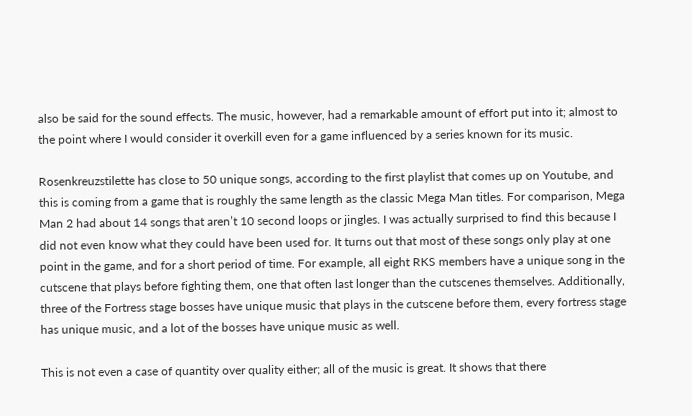also be said for the sound effects. The music, however, had a remarkable amount of effort put into it; almost to the point where I would consider it overkill even for a game influenced by a series known for its music.

Rosenkreuzstilette has close to 50 unique songs, according to the first playlist that comes up on Youtube, and this is coming from a game that is roughly the same length as the classic Mega Man titles. For comparison, Mega Man 2 had about 14 songs that aren’t 10 second loops or jingles. I was actually surprised to find this because I did not even know what they could have been used for. It turns out that most of these songs only play at one point in the game, and for a short period of time. For example, all eight RKS members have a unique song in the cutscene that plays before fighting them, one that often last longer than the cutscenes themselves. Additionally, three of the Fortress stage bosses have unique music that plays in the cutscene before them, every fortress stage has unique music, and a lot of the bosses have unique music as well.

This is not even a case of quantity over quality either; all of the music is great. It shows that there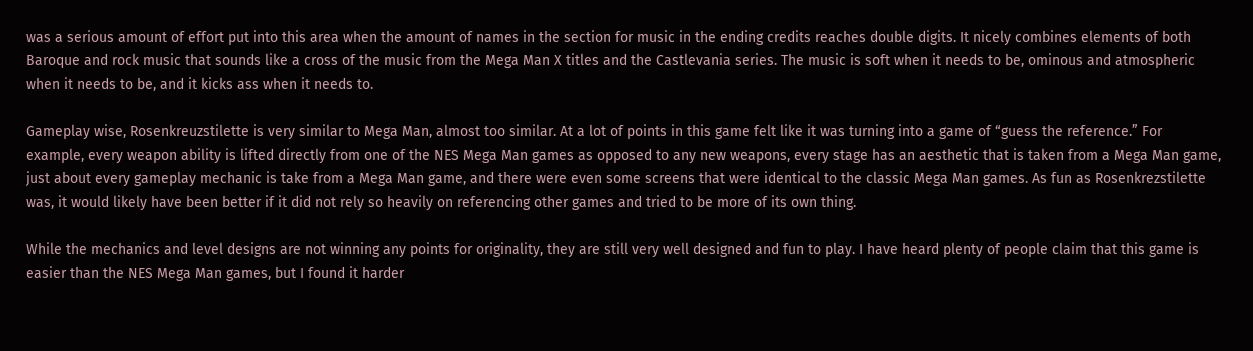was a serious amount of effort put into this area when the amount of names in the section for music in the ending credits reaches double digits. It nicely combines elements of both Baroque and rock music that sounds like a cross of the music from the Mega Man X titles and the Castlevania series. The music is soft when it needs to be, ominous and atmospheric when it needs to be, and it kicks ass when it needs to.

Gameplay wise, Rosenkreuzstilette is very similar to Mega Man, almost too similar. At a lot of points in this game felt like it was turning into a game of “guess the reference.” For example, every weapon ability is lifted directly from one of the NES Mega Man games as opposed to any new weapons, every stage has an aesthetic that is taken from a Mega Man game, just about every gameplay mechanic is take from a Mega Man game, and there were even some screens that were identical to the classic Mega Man games. As fun as Rosenkrezstilette was, it would likely have been better if it did not rely so heavily on referencing other games and tried to be more of its own thing.

While the mechanics and level designs are not winning any points for originality, they are still very well designed and fun to play. I have heard plenty of people claim that this game is easier than the NES Mega Man games, but I found it harder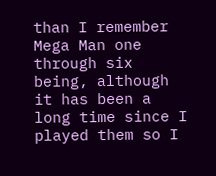than I remember Mega Man one through six being, although it has been a long time since I played them so I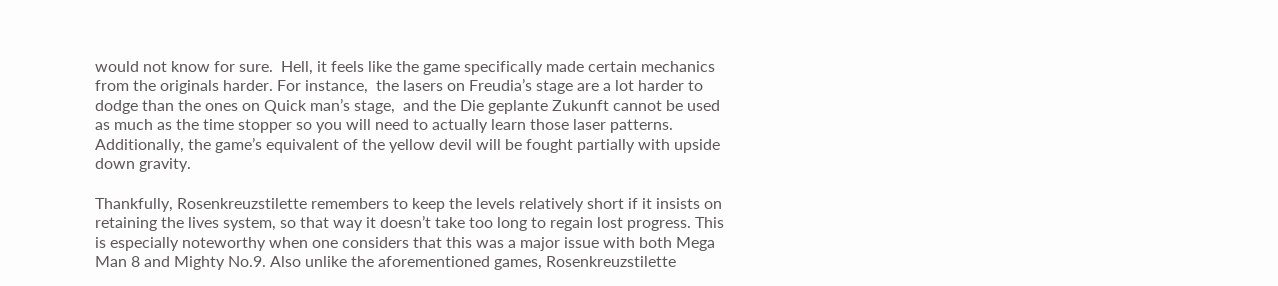would not know for sure.  Hell, it feels like the game specifically made certain mechanics from the originals harder. For instance,  the lasers on Freudia’s stage are a lot harder to dodge than the ones on Quick man’s stage,  and the Die geplante Zukunft cannot be used as much as the time stopper so you will need to actually learn those laser patterns. Additionally, the game’s equivalent of the yellow devil will be fought partially with upside down gravity.

Thankfully, Rosenkreuzstilette remembers to keep the levels relatively short if it insists on retaining the lives system, so that way it doesn’t take too long to regain lost progress. This is especially noteworthy when one considers that this was a major issue with both Mega Man 8 and Mighty No.9. Also unlike the aforementioned games, Rosenkreuzstilette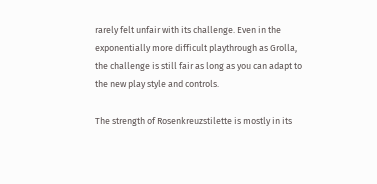rarely felt unfair with its challenge. Even in the exponentially more difficult playthrough as Grolla, the challenge is still fair as long as you can adapt to the new play style and controls.

The strength of Rosenkreuzstilette is mostly in its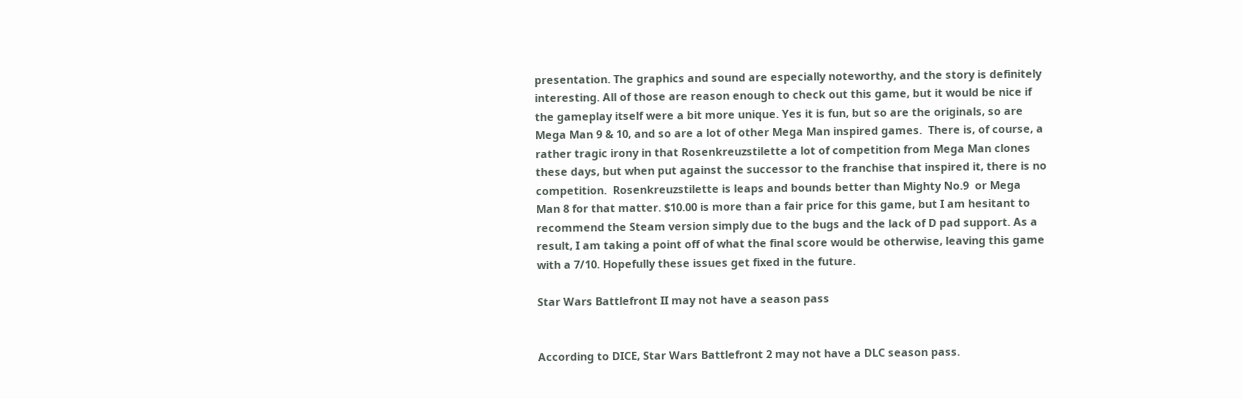presentation. The graphics and sound are especially noteworthy, and the story is definitely interesting. All of those are reason enough to check out this game, but it would be nice if the gameplay itself were a bit more unique. Yes it is fun, but so are the originals, so are Mega Man 9 & 10, and so are a lot of other Mega Man inspired games.  There is, of course, a rather tragic irony in that Rosenkreuzstilette a lot of competition from Mega Man clones these days, but when put against the successor to the franchise that inspired it, there is no competition.  Rosenkreuzstilette is leaps and bounds better than Mighty No.9  or Mega Man 8 for that matter. $10.00 is more than a fair price for this game, but I am hesitant to recommend the Steam version simply due to the bugs and the lack of D pad support. As a result, I am taking a point off of what the final score would be otherwise, leaving this game with a 7/10. Hopefully these issues get fixed in the future.

Star Wars Battlefront II may not have a season pass


According to DICE, Star Wars Battlefront 2 may not have a DLC season pass.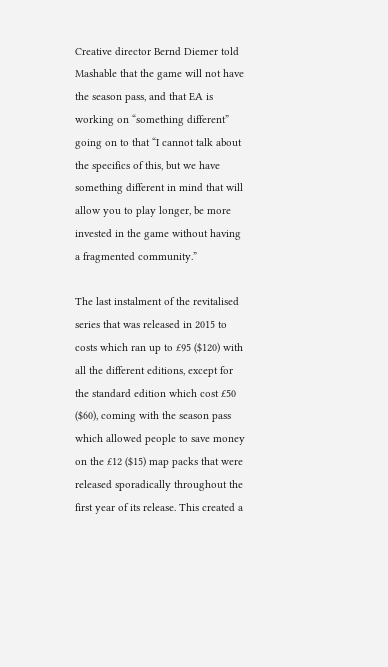Creative director Bernd Diemer told Mashable that the game will not have the season pass, and that EA is working on “something different” going on to that “I cannot talk about the specifics of this, but we have something different in mind that will allow you to play longer, be more invested in the game without having a fragmented community.”

The last instalment of the revitalised series that was released in 2015 to costs which ran up to £95 ($120) with all the different editions, except for the standard edition which cost £50 ($60), coming with the season pass which allowed people to save money on the £12 ($15) map packs that were released sporadically throughout the first year of its release. This created a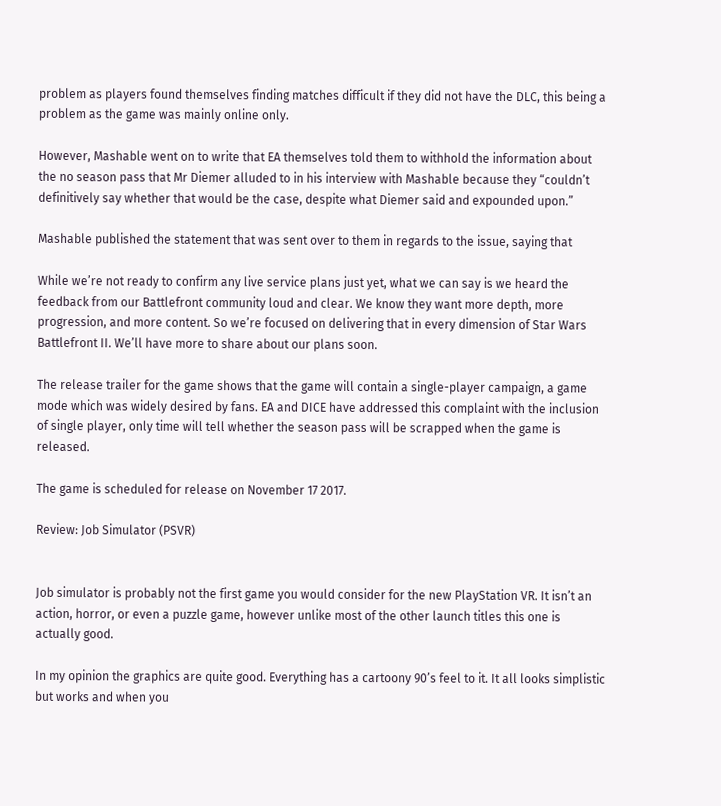problem as players found themselves finding matches difficult if they did not have the DLC, this being a problem as the game was mainly online only.

However, Mashable went on to write that EA themselves told them to withhold the information about the no season pass that Mr Diemer alluded to in his interview with Mashable because they “couldn’t definitively say whether that would be the case, despite what Diemer said and expounded upon.”

Mashable published the statement that was sent over to them in regards to the issue, saying that

While we’re not ready to confirm any live service plans just yet, what we can say is we heard the feedback from our Battlefront community loud and clear. We know they want more depth, more progression, and more content. So we’re focused on delivering that in every dimension of Star Wars Battlefront II. We’ll have more to share about our plans soon.

The release trailer for the game shows that the game will contain a single-player campaign, a game mode which was widely desired by fans. EA and DICE have addressed this complaint with the inclusion of single player, only time will tell whether the season pass will be scrapped when the game is released.

The game is scheduled for release on November 17 2017.

Review: Job Simulator (PSVR)


Job simulator is probably not the first game you would consider for the new PlayStation VR. It isn’t an action, horror, or even a puzzle game, however unlike most of the other launch titles this one is actually good.

In my opinion the graphics are quite good. Everything has a cartoony 90’s feel to it. It all looks simplistic but works and when you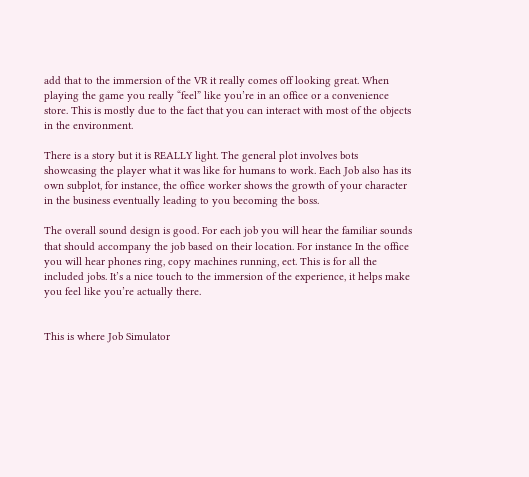add that to the immersion of the VR it really comes off looking great. When playing the game you really “feel” like you’re in an office or a convenience store. This is mostly due to the fact that you can interact with most of the objects in the environment.

There is a story but it is REALLY light. The general plot involves bots showcasing the player what it was like for humans to work. Each Job also has its own subplot, for instance, the office worker shows the growth of your character in the business eventually leading to you becoming the boss.

The overall sound design is good. For each job you will hear the familiar sounds that should accompany the job based on their location. For instance In the office you will hear phones ring, copy machines running, ect. This is for all the included jobs. It’s a nice touch to the immersion of the experience, it helps make you feel like you’re actually there.


This is where Job Simulator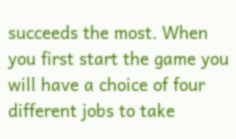succeeds the most. When you first start the game you will have a choice of four different jobs to take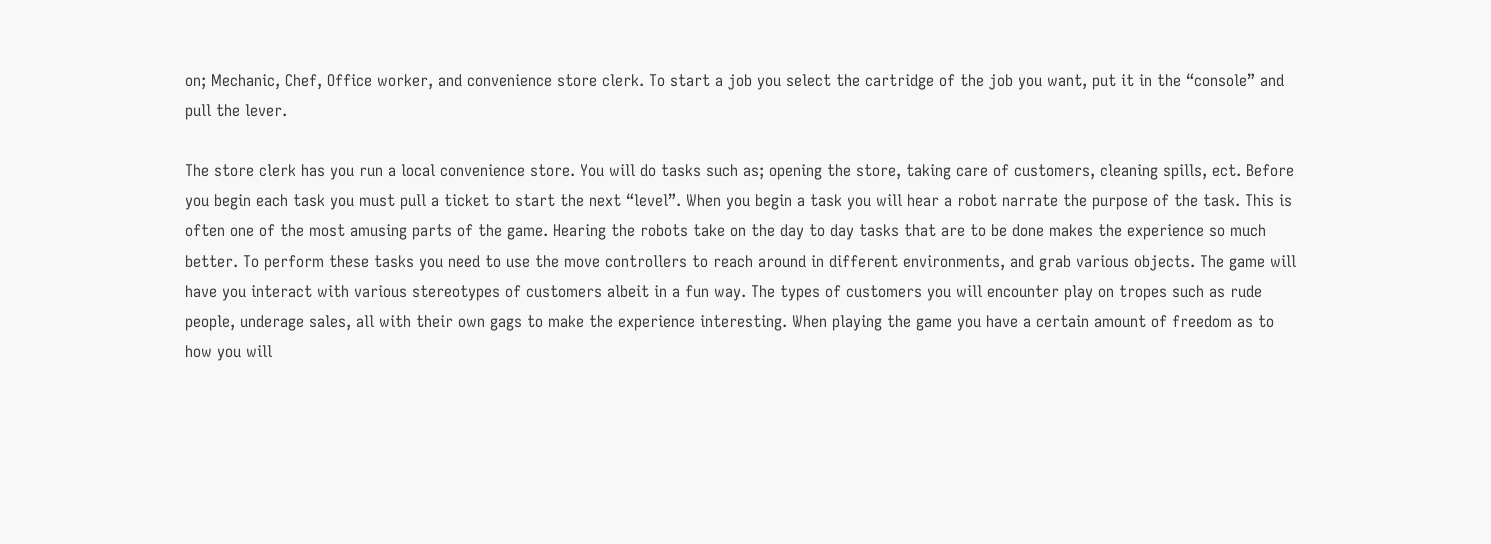on; Mechanic, Chef, Office worker, and convenience store clerk. To start a job you select the cartridge of the job you want, put it in the “console” and pull the lever.

The store clerk has you run a local convenience store. You will do tasks such as; opening the store, taking care of customers, cleaning spills, ect. Before you begin each task you must pull a ticket to start the next “level”. When you begin a task you will hear a robot narrate the purpose of the task. This is often one of the most amusing parts of the game. Hearing the robots take on the day to day tasks that are to be done makes the experience so much better. To perform these tasks you need to use the move controllers to reach around in different environments, and grab various objects. The game will have you interact with various stereotypes of customers albeit in a fun way. The types of customers you will encounter play on tropes such as rude people, underage sales, all with their own gags to make the experience interesting. When playing the game you have a certain amount of freedom as to how you will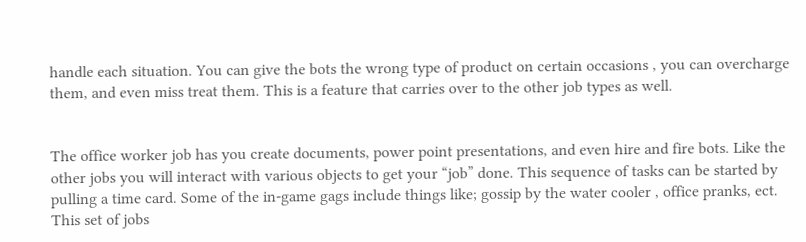handle each situation. You can give the bots the wrong type of product on certain occasions , you can overcharge them, and even miss treat them. This is a feature that carries over to the other job types as well.


The office worker job has you create documents, power point presentations, and even hire and fire bots. Like the other jobs you will interact with various objects to get your “job” done. This sequence of tasks can be started by pulling a time card. Some of the in-game gags include things like; gossip by the water cooler , office pranks, ect. This set of jobs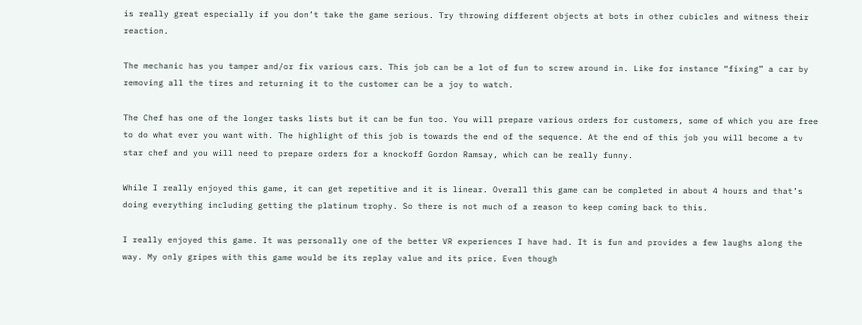is really great especially if you don’t take the game serious. Try throwing different objects at bots in other cubicles and witness their reaction.

The mechanic has you tamper and/or fix various cars. This job can be a lot of fun to screw around in. Like for instance “fixing” a car by removing all the tires and returning it to the customer can be a joy to watch.

The Chef has one of the longer tasks lists but it can be fun too. You will prepare various orders for customers, some of which you are free to do what ever you want with. The highlight of this job is towards the end of the sequence. At the end of this job you will become a tv star chef and you will need to prepare orders for a knockoff Gordon Ramsay, which can be really funny.

While I really enjoyed this game, it can get repetitive and it is linear. Overall this game can be completed in about 4 hours and that’s doing everything including getting the platinum trophy. So there is not much of a reason to keep coming back to this.

I really enjoyed this game. It was personally one of the better VR experiences I have had. It is fun and provides a few laughs along the way. My only gripes with this game would be its replay value and its price. Even though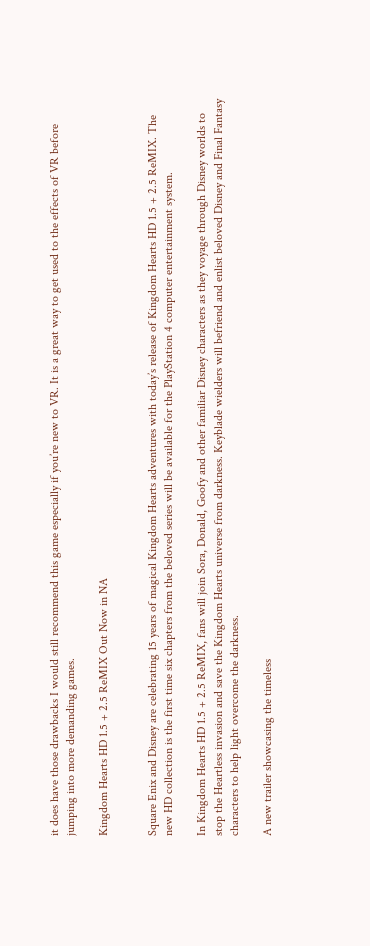it does have those drawbacks I would still recommend this game especially if you’re new to VR. It is a great way to get used to the effects of VR before jumping into more demanding games.

Kingdom Hearts HD 1.5 + 2.5 ReMIX Out Now in NA


Square Enix and Disney are celebrating 15 years of magical Kingdom Hearts adventures with today’s release of Kingdom Hearts HD 1.5 + 2.5 ReMIX. The new HD collection is the first time six chapters from the beloved series will be available for the PlayStation 4 computer entertainment system.

In Kingdom Hearts HD 1.5 + 2.5 ReMIX, fans will join Sora, Donald, Goofy and other familiar Disney characters as they voyage through Disney worlds to stop the Heartless invasion and save the Kingdom Hearts universe from darkness. Keyblade wielders will befriend and enlist beloved Disney and Final Fantasy characters to help light overcome the darkness.

A new trailer showcasing the timeless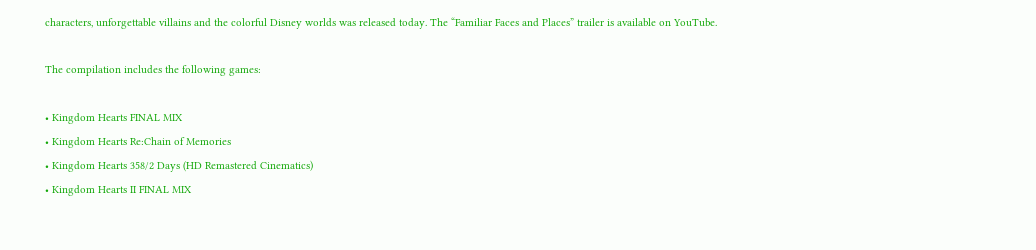characters, unforgettable villains and the colorful Disney worlds was released today. The “Familiar Faces and Places” trailer is available on YouTube.

The compilation includes the following games:

• Kingdom Hearts FINAL MIX
• Kingdom Hearts Re:Chain of Memories
• Kingdom Hearts 358/2 Days (HD Remastered Cinematics)
• Kingdom Hearts II FINAL MIX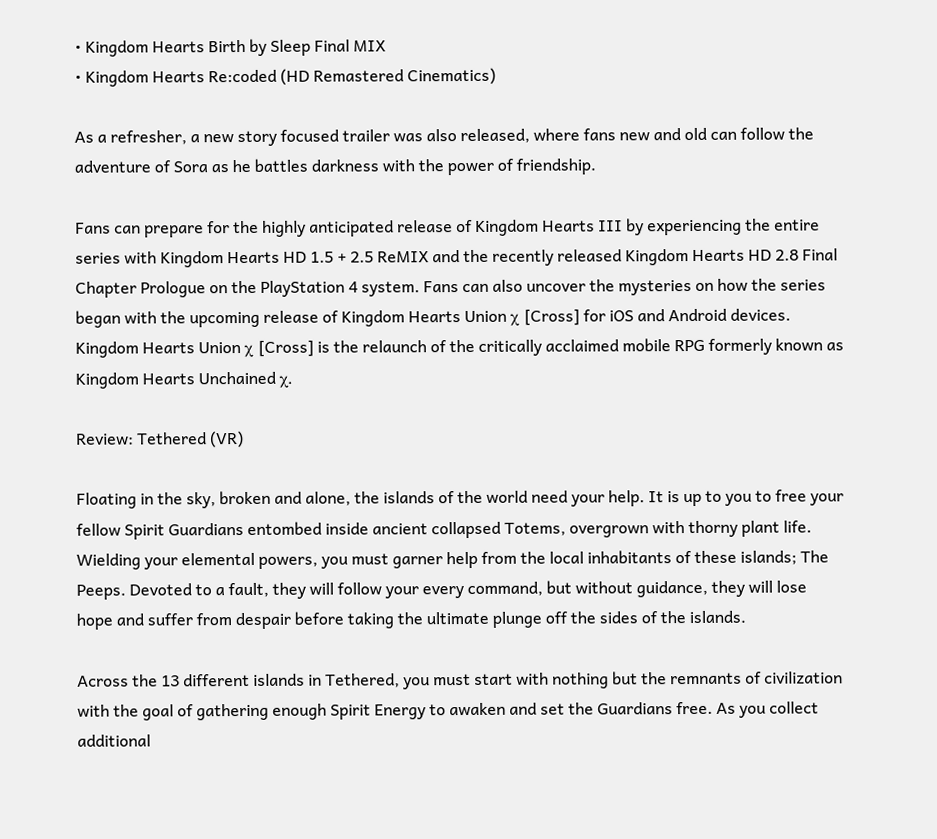• Kingdom Hearts Birth by Sleep Final MIX
• Kingdom Hearts Re:coded (HD Remastered Cinematics)

As a refresher, a new story focused trailer was also released, where fans new and old can follow the adventure of Sora as he battles darkness with the power of friendship.

Fans can prepare for the highly anticipated release of Kingdom Hearts III by experiencing the entire series with Kingdom Hearts HD 1.5 + 2.5 ReMIX and the recently released Kingdom Hearts HD 2.8 Final Chapter Prologue on the PlayStation 4 system. Fans can also uncover the mysteries on how the series began with the upcoming release of Kingdom Hearts Union χ [Cross] for iOS and Android devices. Kingdom Hearts Union χ [Cross] is the relaunch of the critically acclaimed mobile RPG formerly known as Kingdom Hearts Unchained χ.

Review: Tethered (VR)

Floating in the sky, broken and alone, the islands of the world need your help. It is up to you to free your fellow Spirit Guardians entombed inside ancient collapsed Totems, overgrown with thorny plant life. Wielding your elemental powers, you must garner help from the local inhabitants of these islands; The Peeps. Devoted to a fault, they will follow your every command, but without guidance, they will lose hope and suffer from despair before taking the ultimate plunge off the sides of the islands.

Across the 13 different islands in Tethered, you must start with nothing but the remnants of civilization with the goal of gathering enough Spirit Energy to awaken and set the Guardians free. As you collect additional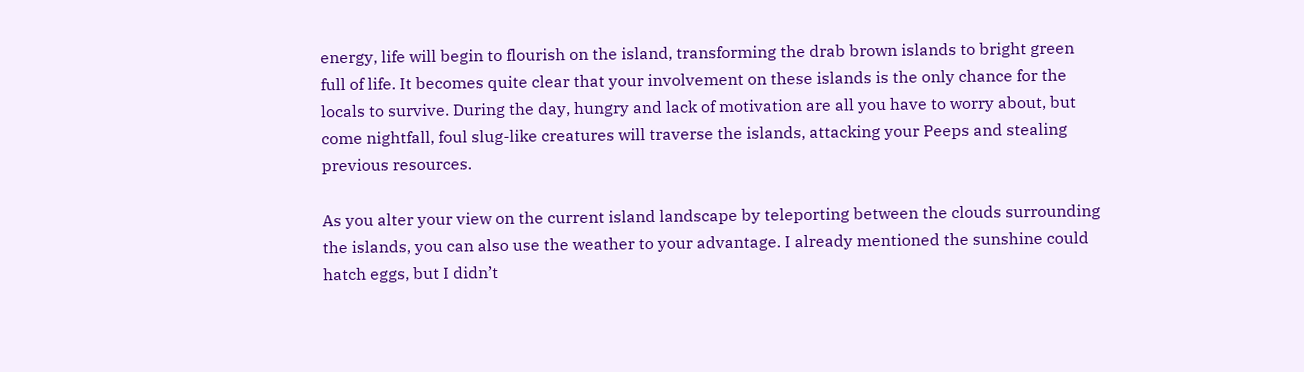energy, life will begin to flourish on the island, transforming the drab brown islands to bright green full of life. It becomes quite clear that your involvement on these islands is the only chance for the locals to survive. During the day, hungry and lack of motivation are all you have to worry about, but come nightfall, foul slug-like creatures will traverse the islands, attacking your Peeps and stealing previous resources.

As you alter your view on the current island landscape by teleporting between the clouds surrounding the islands, you can also use the weather to your advantage. I already mentioned the sunshine could hatch eggs, but I didn’t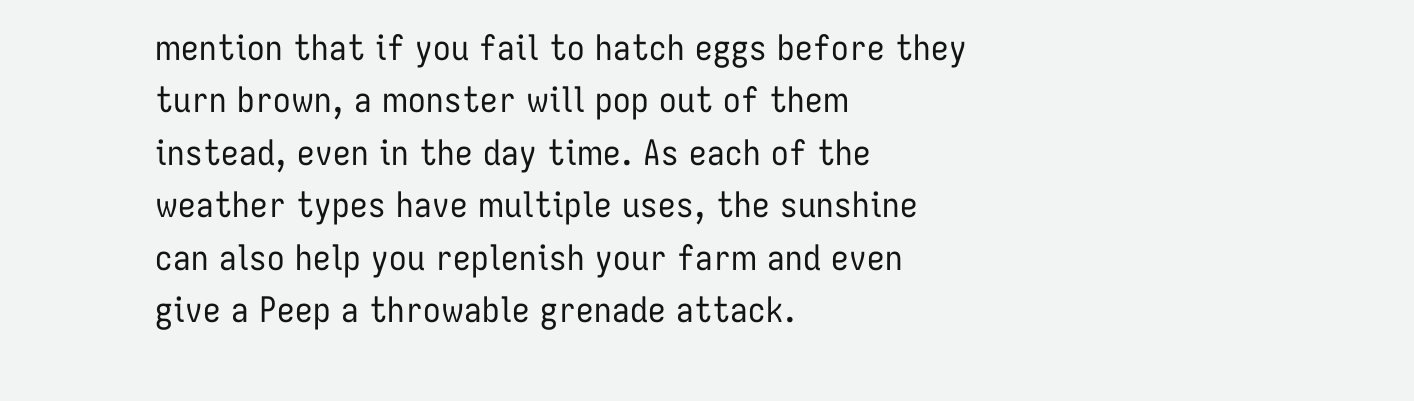mention that if you fail to hatch eggs before they turn brown, a monster will pop out of them instead, even in the day time. As each of the weather types have multiple uses, the sunshine can also help you replenish your farm and even give a Peep a throwable grenade attack.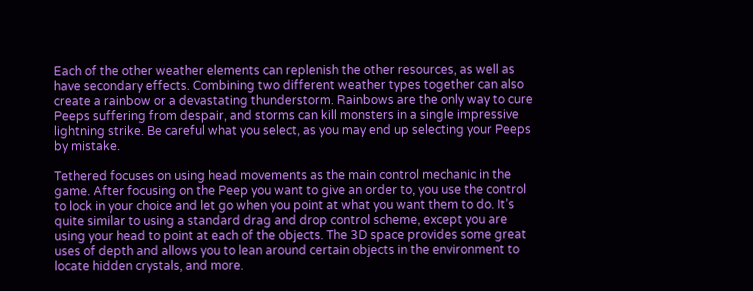Each of the other weather elements can replenish the other resources, as well as have secondary effects. Combining two different weather types together can also create a rainbow or a devastating thunderstorm. Rainbows are the only way to cure Peeps suffering from despair, and storms can kill monsters in a single impressive lightning strike. Be careful what you select, as you may end up selecting your Peeps by mistake.

Tethered focuses on using head movements as the main control mechanic in the game. After focusing on the Peep you want to give an order to, you use the control to lock in your choice and let go when you point at what you want them to do. It’s quite similar to using a standard drag and drop control scheme, except you are using your head to point at each of the objects. The 3D space provides some great uses of depth and allows you to lean around certain objects in the environment to locate hidden crystals, and more.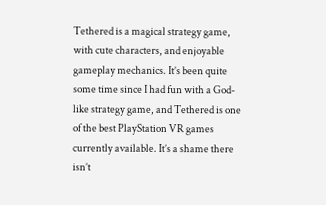Tethered is a magical strategy game, with cute characters, and enjoyable gameplay mechanics. It’s been quite some time since I had fun with a God-like strategy game, and Tethered is one of the best PlayStation VR games currently available. It’s a shame there isn’t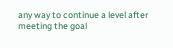any way to continue a level after meeting the goal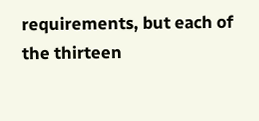requirements, but each of the thirteen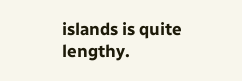islands is quite lengthy.